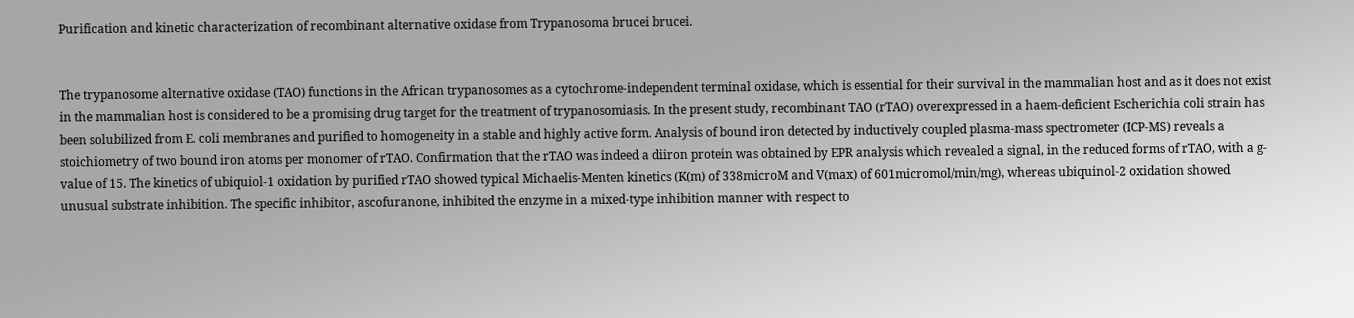Purification and kinetic characterization of recombinant alternative oxidase from Trypanosoma brucei brucei.


The trypanosome alternative oxidase (TAO) functions in the African trypanosomes as a cytochrome-independent terminal oxidase, which is essential for their survival in the mammalian host and as it does not exist in the mammalian host is considered to be a promising drug target for the treatment of trypanosomiasis. In the present study, recombinant TAO (rTAO) overexpressed in a haem-deficient Escherichia coli strain has been solubilized from E. coli membranes and purified to homogeneity in a stable and highly active form. Analysis of bound iron detected by inductively coupled plasma-mass spectrometer (ICP-MS) reveals a stoichiometry of two bound iron atoms per monomer of rTAO. Confirmation that the rTAO was indeed a diiron protein was obtained by EPR analysis which revealed a signal, in the reduced forms of rTAO, with a g-value of 15. The kinetics of ubiquiol-1 oxidation by purified rTAO showed typical Michaelis-Menten kinetics (K(m) of 338microM and V(max) of 601micromol/min/mg), whereas ubiquinol-2 oxidation showed unusual substrate inhibition. The specific inhibitor, ascofuranone, inhibited the enzyme in a mixed-type inhibition manner with respect to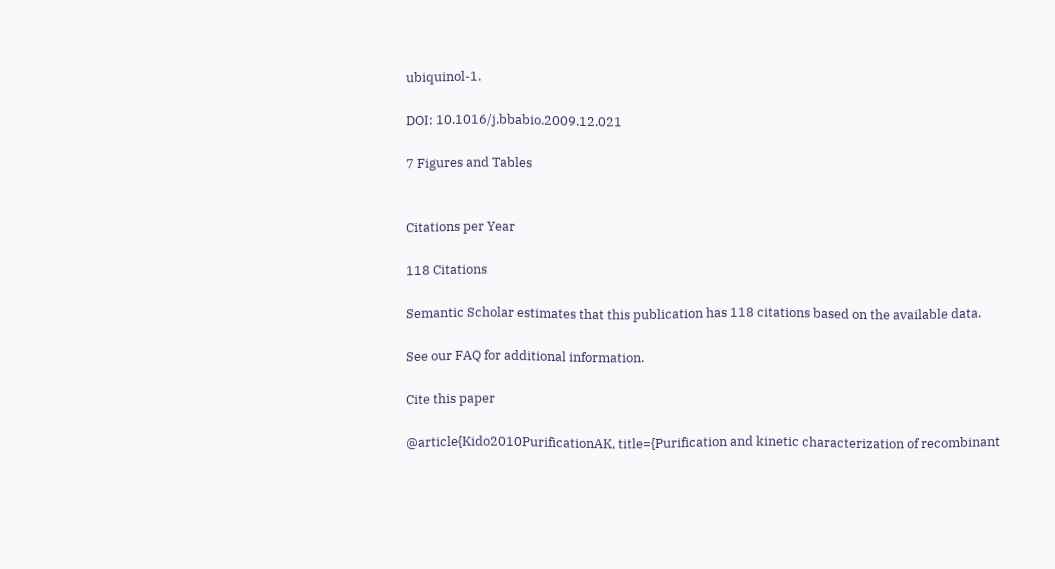ubiquinol-1.

DOI: 10.1016/j.bbabio.2009.12.021

7 Figures and Tables


Citations per Year

118 Citations

Semantic Scholar estimates that this publication has 118 citations based on the available data.

See our FAQ for additional information.

Cite this paper

@article{Kido2010PurificationAK, title={Purification and kinetic characterization of recombinant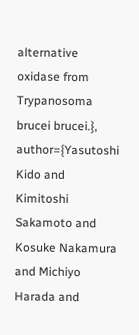alternative oxidase from Trypanosoma brucei brucei.}, author={Yasutoshi Kido and Kimitoshi Sakamoto and Kosuke Nakamura and Michiyo Harada and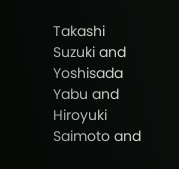Takashi Suzuki and Yoshisada Yabu and Hiroyuki Saimoto and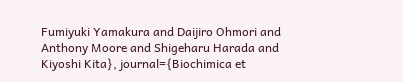Fumiyuki Yamakura and Daijiro Ohmori and Anthony Moore and Shigeharu Harada and Kiyoshi Kita}, journal={Biochimica et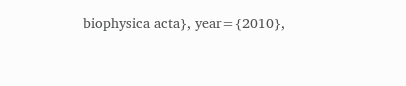biophysica acta}, year={2010},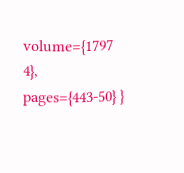volume={1797 4}, pages={443-50} }